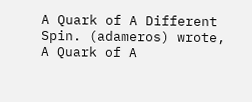A Quark of A Different Spin. (adameros) wrote,
A Quark of A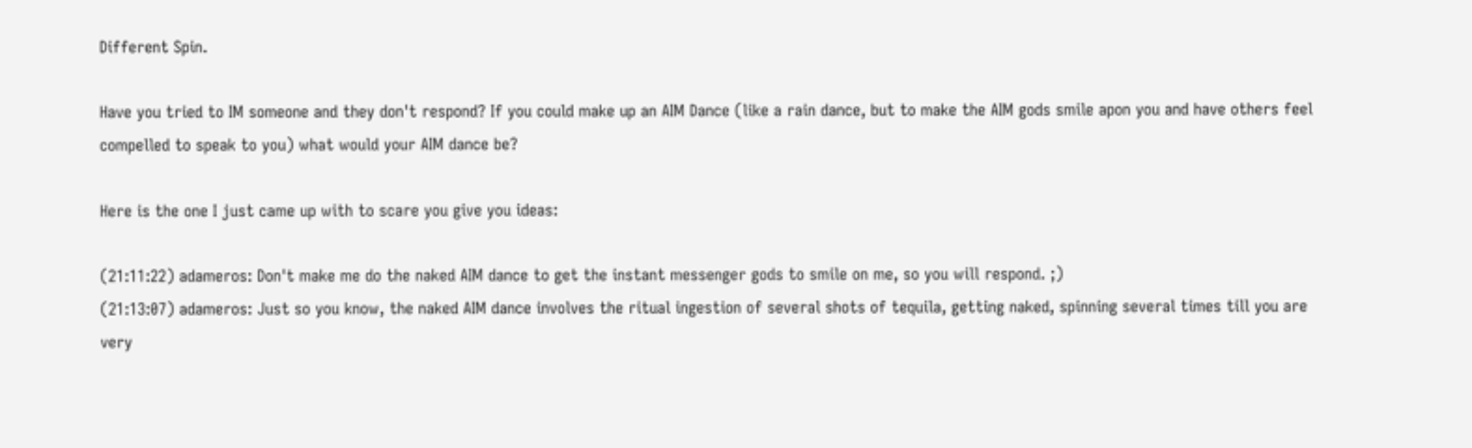Different Spin.

Have you tried to IM someone and they don't respond? If you could make up an AIM Dance (like a rain dance, but to make the AIM gods smile apon you and have others feel compelled to speak to you) what would your AIM dance be?

Here is the one I just came up with to scare you give you ideas:

(21:11:22) adameros: Don't make me do the naked AIM dance to get the instant messenger gods to smile on me, so you will respond. ;)
(21:13:07) adameros: Just so you know, the naked AIM dance involves the ritual ingestion of several shots of tequila, getting naked, spinning several times till you are very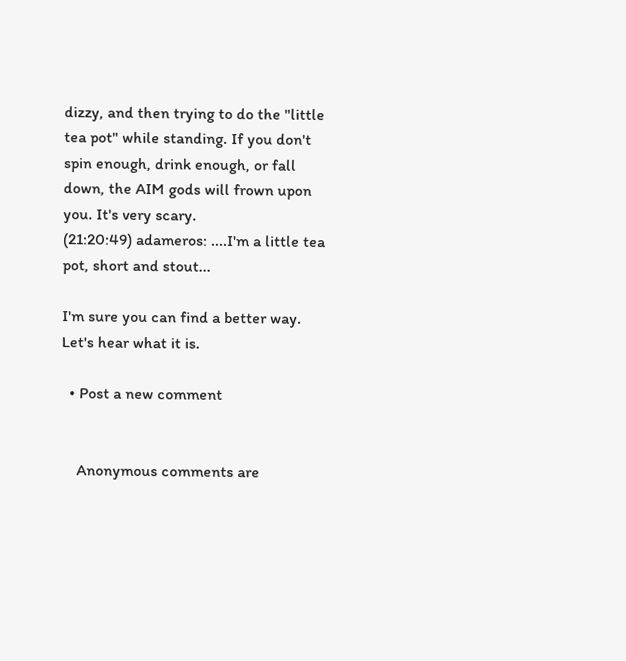dizzy, and then trying to do the "little tea pot" while standing. If you don't spin enough, drink enough, or fall down, the AIM gods will frown upon you. It's very scary.
(21:20:49) adameros: ....I'm a little tea pot, short and stout...

I'm sure you can find a better way. Let's hear what it is.

  • Post a new comment


    Anonymous comments are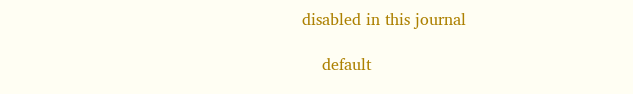disabled in this journal

    default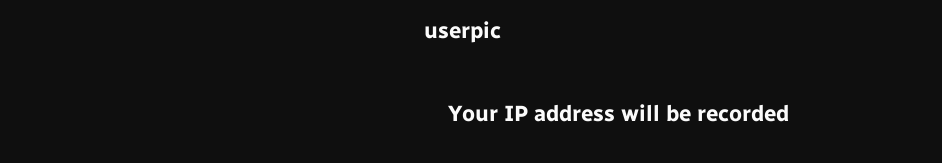userpic

    Your IP address will be recorded